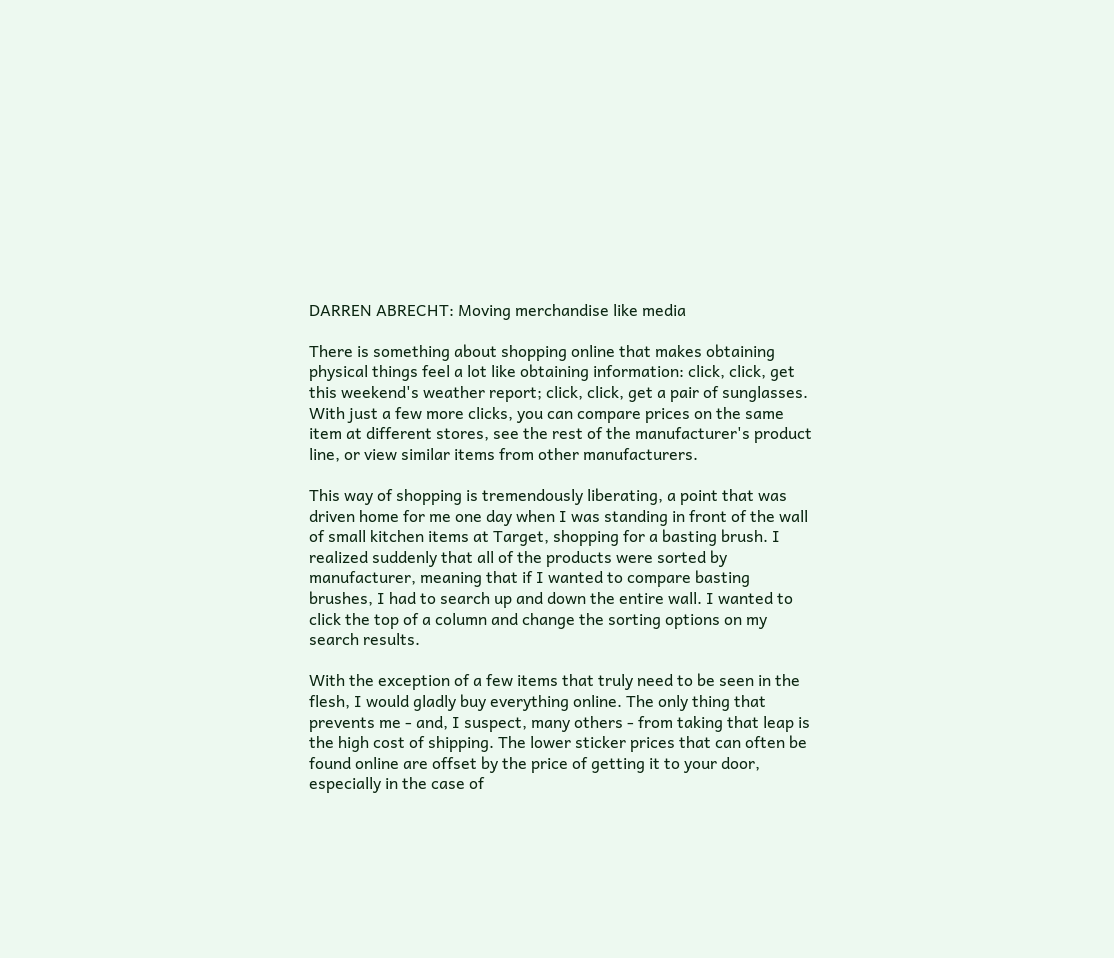DARREN ABRECHT: Moving merchandise like media

There is something about shopping online that makes obtaining physical things feel a lot like obtaining information: click, click, get this weekend's weather report; click, click, get a pair of sunglasses. With just a few more clicks, you can compare prices on the same item at different stores, see the rest of the manufacturer's product line, or view similar items from other manufacturers.

This way of shopping is tremendously liberating, a point that was driven home for me one day when I was standing in front of the wall of small kitchen items at Target, shopping for a basting brush. I realized suddenly that all of the products were sorted by manufacturer, meaning that if I wanted to compare basting brushes, I had to search up and down the entire wall. I wanted to click the top of a column and change the sorting options on my search results.

With the exception of a few items that truly need to be seen in the flesh, I would gladly buy everything online. The only thing that prevents me - and, I suspect, many others - from taking that leap is the high cost of shipping. The lower sticker prices that can often be found online are offset by the price of getting it to your door, especially in the case of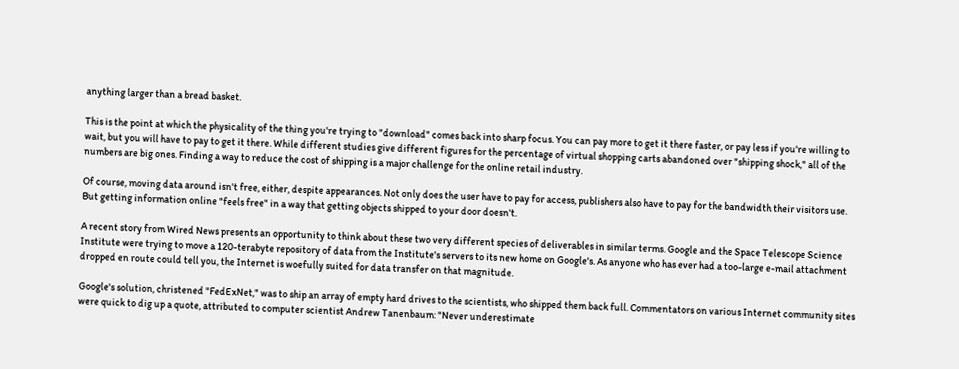anything larger than a bread basket.

This is the point at which the physicality of the thing you're trying to "download" comes back into sharp focus. You can pay more to get it there faster, or pay less if you're willing to wait, but you will have to pay to get it there. While different studies give different figures for the percentage of virtual shopping carts abandoned over "shipping shock," all of the numbers are big ones. Finding a way to reduce the cost of shipping is a major challenge for the online retail industry.

Of course, moving data around isn't free, either, despite appearances. Not only does the user have to pay for access, publishers also have to pay for the bandwidth their visitors use. But getting information online "feels free" in a way that getting objects shipped to your door doesn't.

A recent story from Wired News presents an opportunity to think about these two very different species of deliverables in similar terms. Google and the Space Telescope Science Institute were trying to move a 120-terabyte repository of data from the Institute's servers to its new home on Google's. As anyone who has ever had a too-large e-mail attachment dropped en route could tell you, the Internet is woefully suited for data transfer on that magnitude.

Google's solution, christened "FedExNet," was to ship an array of empty hard drives to the scientists, who shipped them back full. Commentators on various Internet community sites were quick to dig up a quote, attributed to computer scientist Andrew Tanenbaum: "Never underestimate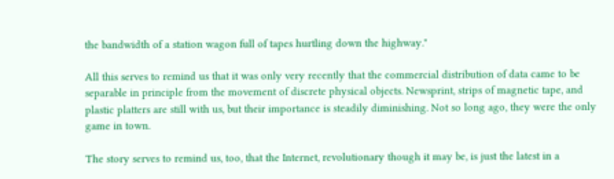the bandwidth of a station wagon full of tapes hurtling down the highway."

All this serves to remind us that it was only very recently that the commercial distribution of data came to be separable in principle from the movement of discrete physical objects. Newsprint, strips of magnetic tape, and plastic platters are still with us, but their importance is steadily diminishing. Not so long ago, they were the only game in town.

The story serves to remind us, too, that the Internet, revolutionary though it may be, is just the latest in a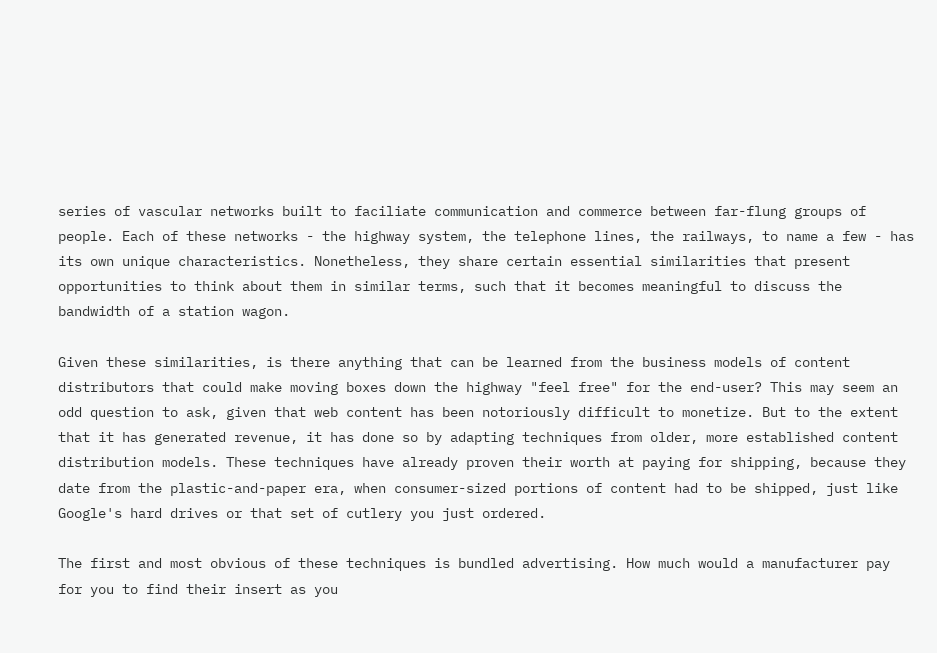series of vascular networks built to faciliate communication and commerce between far-flung groups of people. Each of these networks - the highway system, the telephone lines, the railways, to name a few - has its own unique characteristics. Nonetheless, they share certain essential similarities that present opportunities to think about them in similar terms, such that it becomes meaningful to discuss the bandwidth of a station wagon.

Given these similarities, is there anything that can be learned from the business models of content distributors that could make moving boxes down the highway "feel free" for the end-user? This may seem an odd question to ask, given that web content has been notoriously difficult to monetize. But to the extent that it has generated revenue, it has done so by adapting techniques from older, more established content distribution models. These techniques have already proven their worth at paying for shipping, because they date from the plastic-and-paper era, when consumer-sized portions of content had to be shipped, just like Google's hard drives or that set of cutlery you just ordered.

The first and most obvious of these techniques is bundled advertising. How much would a manufacturer pay for you to find their insert as you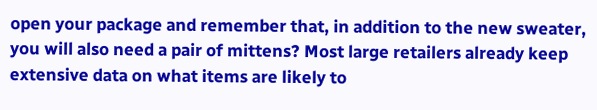open your package and remember that, in addition to the new sweater, you will also need a pair of mittens? Most large retailers already keep extensive data on what items are likely to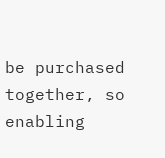be purchased together, so enabling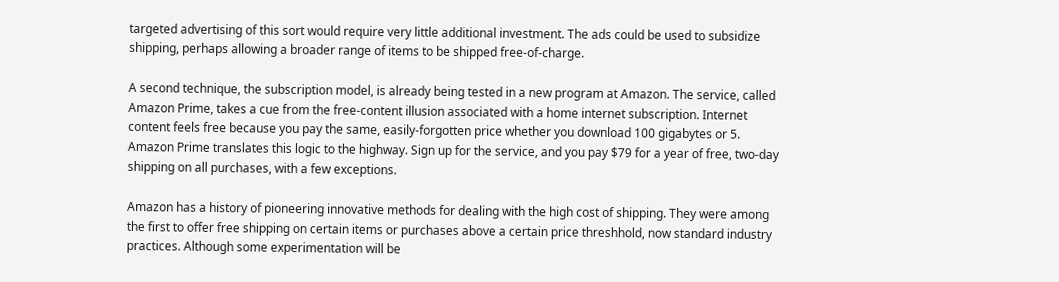targeted advertising of this sort would require very little additional investment. The ads could be used to subsidize shipping, perhaps allowing a broader range of items to be shipped free-of-charge.

A second technique, the subscription model, is already being tested in a new program at Amazon. The service, called Amazon Prime, takes a cue from the free-content illusion associated with a home internet subscription. Internet content feels free because you pay the same, easily-forgotten price whether you download 100 gigabytes or 5. Amazon Prime translates this logic to the highway. Sign up for the service, and you pay $79 for a year of free, two-day shipping on all purchases, with a few exceptions.

Amazon has a history of pioneering innovative methods for dealing with the high cost of shipping. They were among the first to offer free shipping on certain items or purchases above a certain price threshhold, now standard industry practices. Although some experimentation will be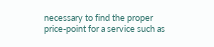necessary to find the proper price-point for a service such as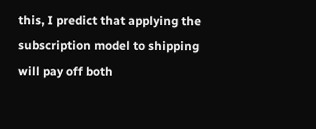this, I predict that applying the subscription model to shipping will pay off both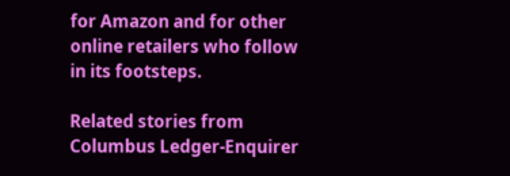for Amazon and for other online retailers who follow in its footsteps.

Related stories from Columbus Ledger-Enquirer